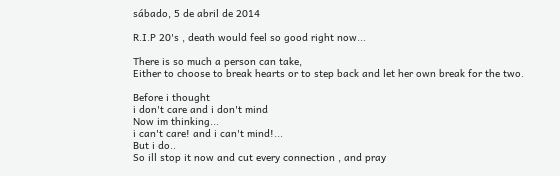sábado, 5 de abril de 2014

R.I.P 20's , death would feel so good right now...

There is so much a person can take,
Either to choose to break hearts or to step back and let her own break for the two.

Before i thought
i don't care and i don't mind
Now im thinking...
i can't care! and i can't mind!...
But i do..
So ill stop it now and cut every connection , and pray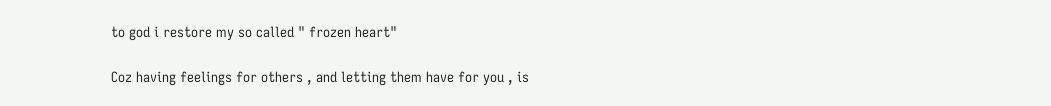to god i restore my so called " frozen heart"

Coz having feelings for others , and letting them have for you , is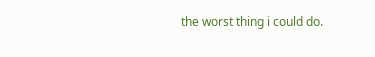the worst thing i could do.